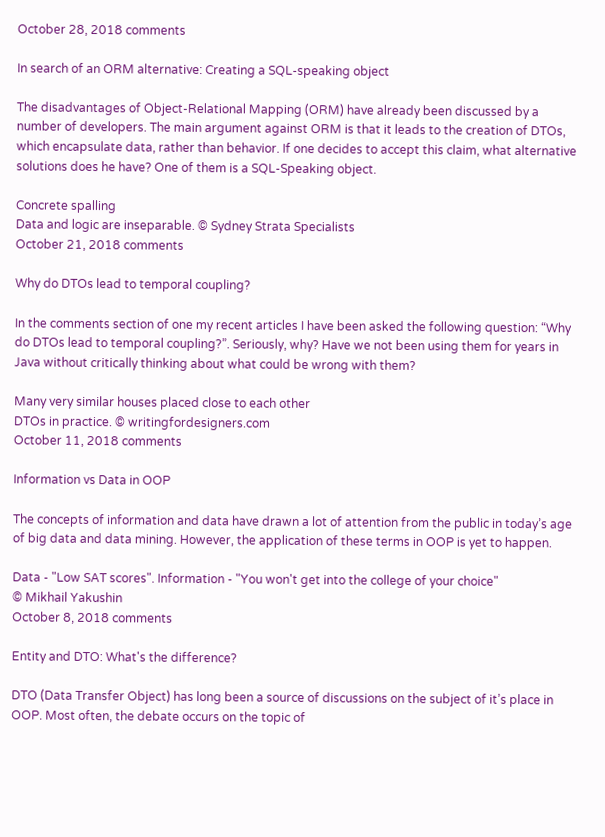October 28, 2018 comments

In search of an ORM alternative: Creating a SQL-speaking object

The disadvantages of Object-Relational Mapping (ORM) have already been discussed by a number of developers. The main argument against ORM is that it leads to the creation of DTOs, which encapsulate data, rather than behavior. If one decides to accept this claim, what alternative solutions does he have? One of them is a SQL-Speaking object.

Concrete spalling
Data and logic are inseparable. © Sydney Strata Specialists
October 21, 2018 comments

Why do DTOs lead to temporal coupling?

In the comments section of one my recent articles I have been asked the following question: “Why do DTOs lead to temporal coupling?”. Seriously, why? Have we not been using them for years in Java without critically thinking about what could be wrong with them?

Many very similar houses placed close to each other
DTOs in practice. © writingfordesigners.com
October 11, 2018 comments

Information vs Data in OOP

The concepts of information and data have drawn a lot of attention from the public in today’s age of big data and data mining. However, the application of these terms in OOP is yet to happen.

Data - "Low SAT scores". Information - "You won't get into the college of your choice"
© Mikhail Yakushin
October 8, 2018 comments

Entity and DTO: What's the difference?

DTO (Data Transfer Object) has long been a source of discussions on the subject of it’s place in OOP. Most often, the debate occurs on the topic of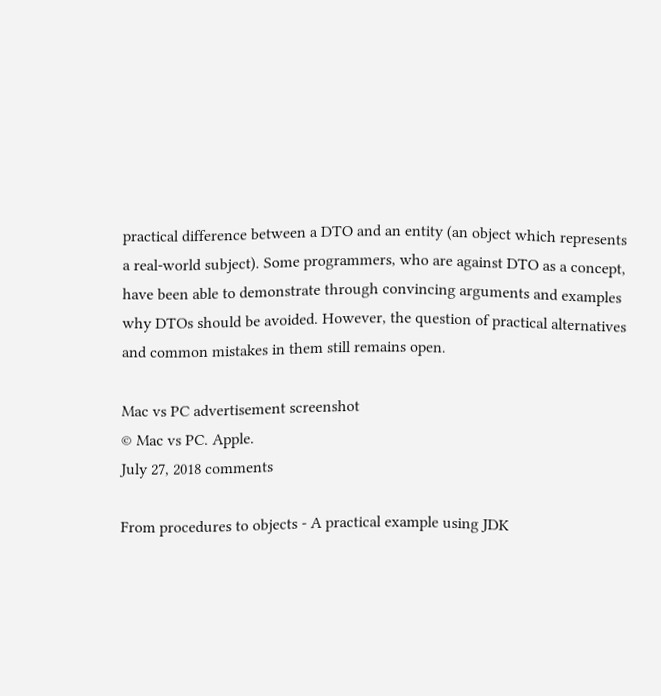practical difference between a DTO and an entity (an object which represents a real-world subject). Some programmers, who are against DTO as a concept, have been able to demonstrate through convincing arguments and examples why DTOs should be avoided. However, the question of practical alternatives and common mistakes in them still remains open.

Mac vs PC advertisement screenshot
© Mac vs PC. Apple.
July 27, 2018 comments

From procedures to objects - A practical example using JDK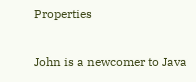Properties

John is a newcomer to Java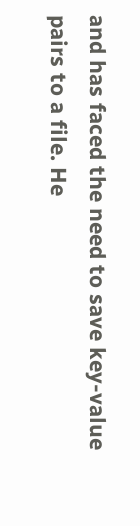and has faced the need to save key-value pairs to a file. He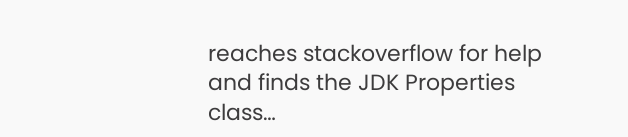reaches stackoverflow for help and finds the JDK Properties class…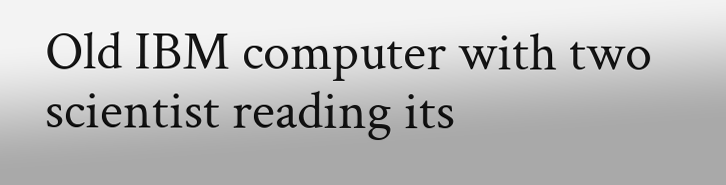Old IBM computer with two scientist reading its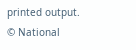printed output.
© National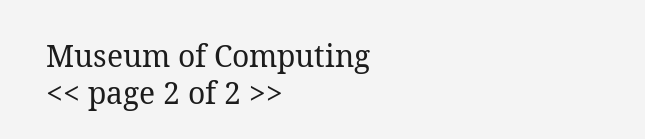Museum of Computing
<< page 2 of 2 >>